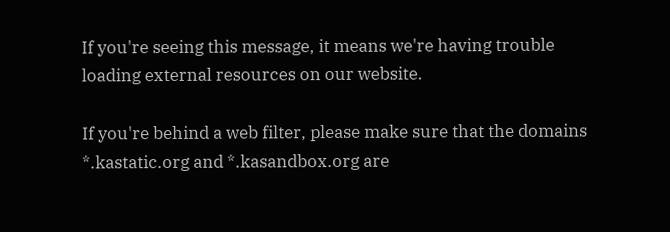If you're seeing this message, it means we're having trouble loading external resources on our website.

If you're behind a web filter, please make sure that the domains *.kastatic.org and *.kasandbox.org are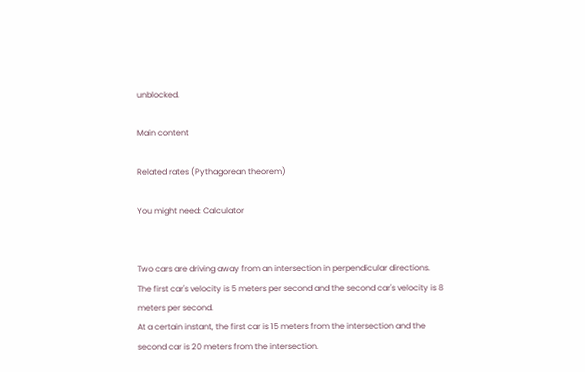unblocked.

Main content

Related rates (Pythagorean theorem)

You might need: Calculator


Two cars are driving away from an intersection in perpendicular directions.
The first car's velocity is 5 meters per second and the second car's velocity is 8 meters per second.
At a certain instant, the first car is 15 meters from the intersection and the second car is 20 meters from the intersection.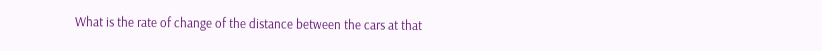What is the rate of change of the distance between the cars at that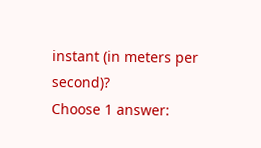instant (in meters per second)?
Choose 1 answer: